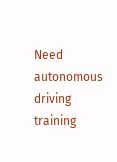Need autonomous driving training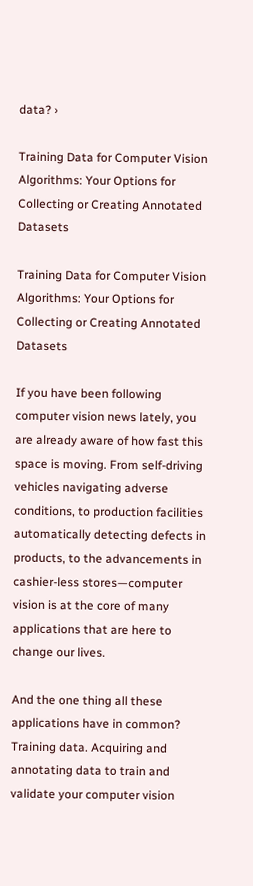data? ›

Training Data for Computer Vision Algorithms: Your Options for Collecting or Creating Annotated Datasets

Training Data for Computer Vision Algorithms: Your Options for Collecting or Creating Annotated Datasets

If you have been following computer vision news lately, you are already aware of how fast this space is moving. From self-driving vehicles navigating adverse conditions, to production facilities automatically detecting defects in products, to the advancements in cashier-less stores—computer vision is at the core of many applications that are here to change our lives.

And the one thing all these applications have in common? Training data. Acquiring and annotating data to train and validate your computer vision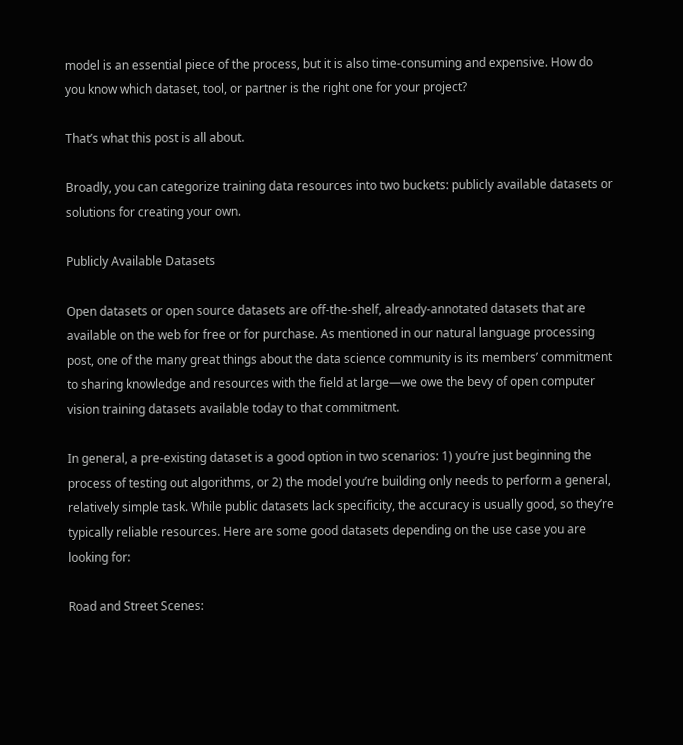model is an essential piece of the process, but it is also time-consuming and expensive. How do you know which dataset, tool, or partner is the right one for your project?

That’s what this post is all about.

Broadly, you can categorize training data resources into two buckets: publicly available datasets or solutions for creating your own.

Publicly Available Datasets

Open datasets or open source datasets are off-the-shelf, already-annotated datasets that are available on the web for free or for purchase. As mentioned in our natural language processing post, one of the many great things about the data science community is its members’ commitment to sharing knowledge and resources with the field at large—we owe the bevy of open computer vision training datasets available today to that commitment.

In general, a pre-existing dataset is a good option in two scenarios: 1) you’re just beginning the process of testing out algorithms, or 2) the model you’re building only needs to perform a general, relatively simple task. While public datasets lack specificity, the accuracy is usually good, so they’re typically reliable resources. Here are some good datasets depending on the use case you are looking for:

Road and Street Scenes: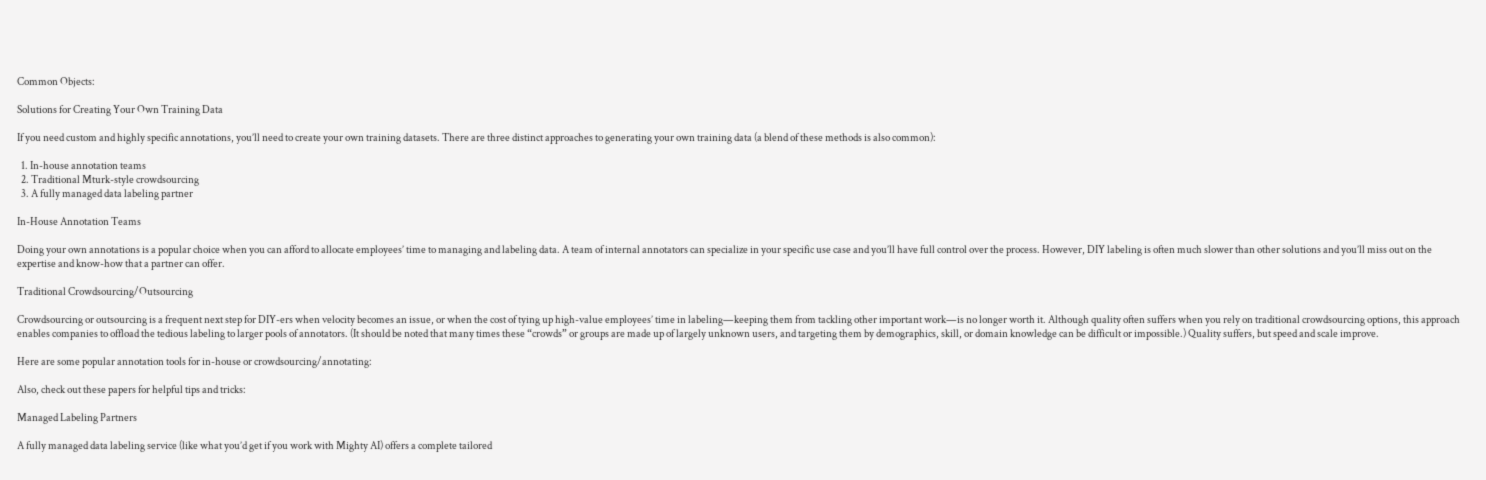Common Objects:

Solutions for Creating Your Own Training Data

If you need custom and highly specific annotations, you’ll need to create your own training datasets. There are three distinct approaches to generating your own training data (a blend of these methods is also common):

  1. In-house annotation teams
  2. Traditional Mturk-style crowdsourcing
  3. A fully managed data labeling partner

In-House Annotation Teams

Doing your own annotations is a popular choice when you can afford to allocate employees’ time to managing and labeling data. A team of internal annotators can specialize in your specific use case and you’ll have full control over the process. However, DIY labeling is often much slower than other solutions and you’ll miss out on the expertise and know-how that a partner can offer.

Traditional Crowdsourcing/Outsourcing

Crowdsourcing or outsourcing is a frequent next step for DIY-ers when velocity becomes an issue, or when the cost of tying up high-value employees’ time in labeling—keeping them from tackling other important work—is no longer worth it. Although quality often suffers when you rely on traditional crowdsourcing options, this approach enables companies to offload the tedious labeling to larger pools of annotators. (It should be noted that many times these “crowds” or groups are made up of largely unknown users, and targeting them by demographics, skill, or domain knowledge can be difficult or impossible.) Quality suffers, but speed and scale improve.

Here are some popular annotation tools for in-house or crowdsourcing/annotating:

Also, check out these papers for helpful tips and tricks:

Managed Labeling Partners

A fully managed data labeling service (like what you’d get if you work with Mighty AI) offers a complete tailored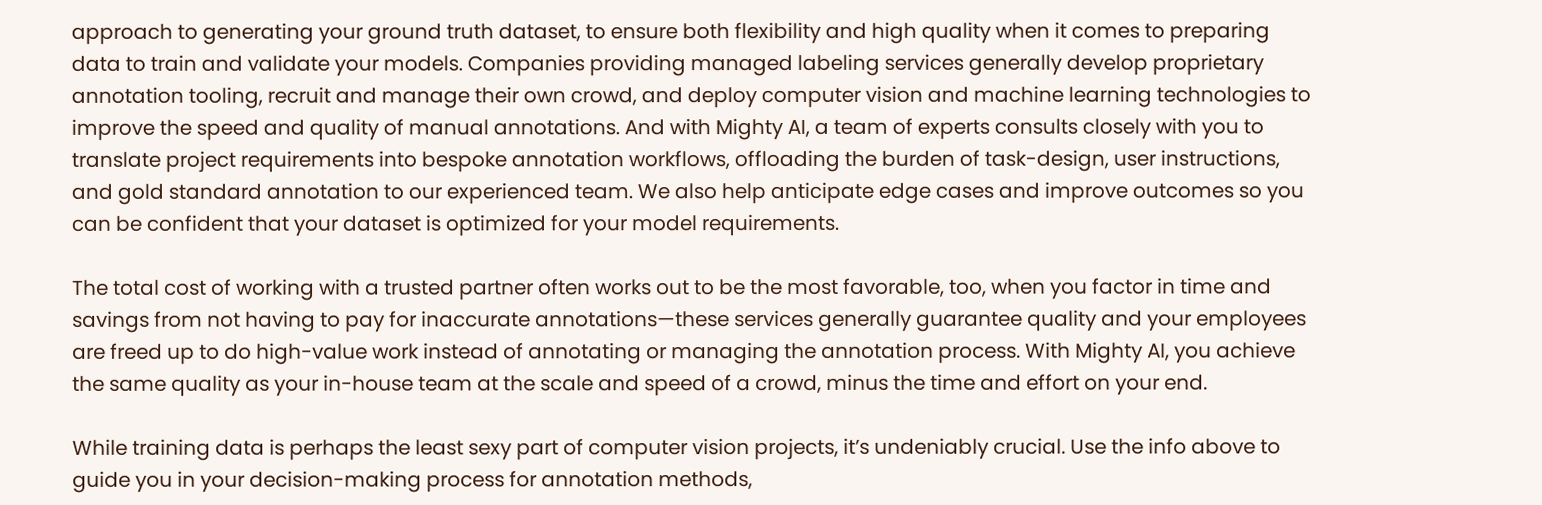approach to generating your ground truth dataset, to ensure both flexibility and high quality when it comes to preparing data to train and validate your models. Companies providing managed labeling services generally develop proprietary annotation tooling, recruit and manage their own crowd, and deploy computer vision and machine learning technologies to improve the speed and quality of manual annotations. And with Mighty AI, a team of experts consults closely with you to translate project requirements into bespoke annotation workflows, offloading the burden of task-design, user instructions, and gold standard annotation to our experienced team. We also help anticipate edge cases and improve outcomes so you can be confident that your dataset is optimized for your model requirements.

The total cost of working with a trusted partner often works out to be the most favorable, too, when you factor in time and savings from not having to pay for inaccurate annotations—these services generally guarantee quality and your employees are freed up to do high-value work instead of annotating or managing the annotation process. With Mighty AI, you achieve the same quality as your in-house team at the scale and speed of a crowd, minus the time and effort on your end.

While training data is perhaps the least sexy part of computer vision projects, it’s undeniably crucial. Use the info above to guide you in your decision-making process for annotation methods,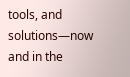tools, and solutions—now and in the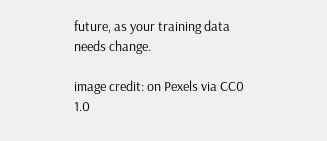future, as your training data needs change.

image credit: on Pexels via CC0 1.0